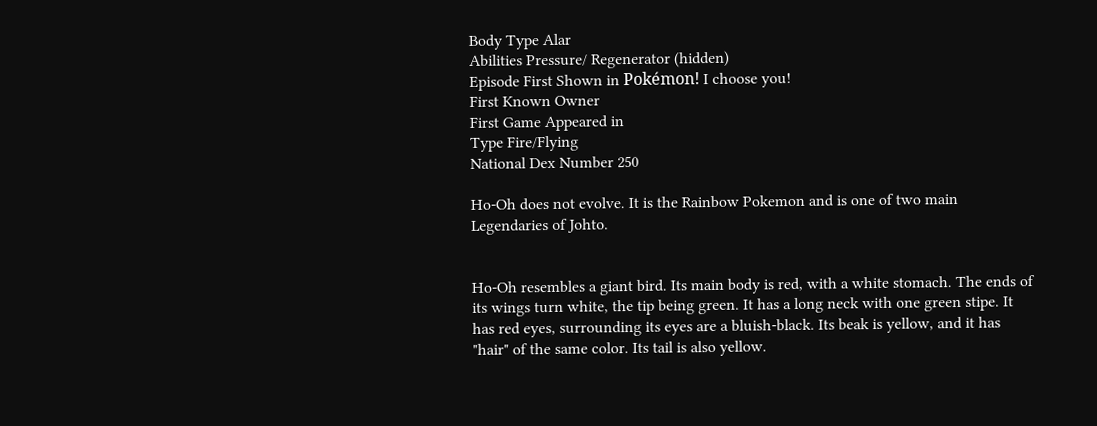Body Type Alar
Abilities Pressure/ Regenerator (hidden)
Episode First Shown in Pokémon! I choose you!
First Known Owner
First Game Appeared in
Type Fire/Flying
National Dex Number 250

Ho-Oh does not evolve. It is the Rainbow Pokemon and is one of two main Legendaries of Johto.


Ho-Oh resembles a giant bird. Its main body is red, with a white stomach. The ends of its wings turn white, the tip being green. It has a long neck with one green stipe. It has red eyes, surrounding its eyes are a bluish-black. Its beak is yellow, and it has "hair" of the same color. Its tail is also yellow.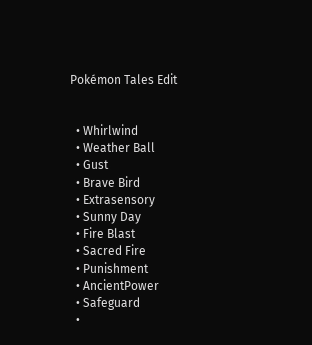Pokémon Tales Edit


  • Whirlwind
  • Weather Ball
  • Gust
  • Brave Bird
  • Extrasensory
  • Sunny Day
  • Fire Blast
  • Sacred Fire
  • Punishment
  • AncientPower
  • Safeguard
  •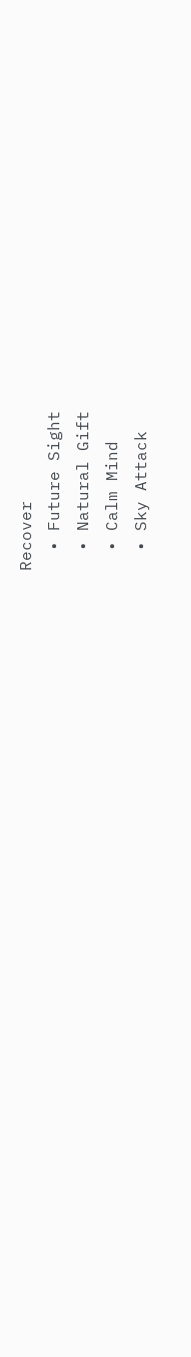Recover
  • Future Sight
  • Natural Gift
  • Calm Mind
  • Sky Attack